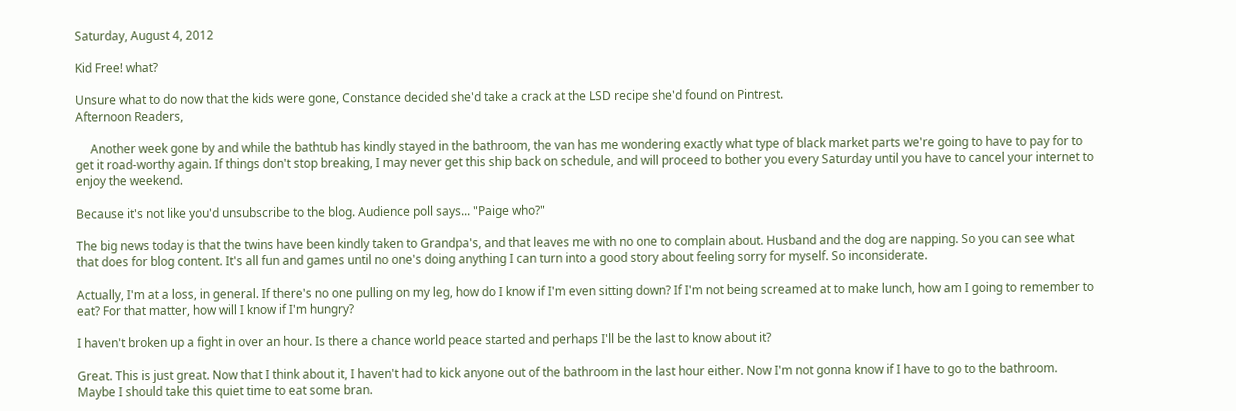Saturday, August 4, 2012

Kid Free! what?

Unsure what to do now that the kids were gone, Constance decided she'd take a crack at the LSD recipe she'd found on Pintrest.
Afternoon Readers,

     Another week gone by and while the bathtub has kindly stayed in the bathroom, the van has me wondering exactly what type of black market parts we're going to have to pay for to get it road-worthy again. If things don't stop breaking, I may never get this ship back on schedule, and will proceed to bother you every Saturday until you have to cancel your internet to enjoy the weekend.

Because it's not like you'd unsubscribe to the blog. Audience poll says... "Paige who?"

The big news today is that the twins have been kindly taken to Grandpa's, and that leaves me with no one to complain about. Husband and the dog are napping. So you can see what that does for blog content. It's all fun and games until no one's doing anything I can turn into a good story about feeling sorry for myself. So inconsiderate.

Actually, I'm at a loss, in general. If there's no one pulling on my leg, how do I know if I'm even sitting down? If I'm not being screamed at to make lunch, how am I going to remember to eat? For that matter, how will I know if I'm hungry?

I haven't broken up a fight in over an hour. Is there a chance world peace started and perhaps I'll be the last to know about it?

Great. This is just great. Now that I think about it, I haven't had to kick anyone out of the bathroom in the last hour either. Now I'm not gonna know if I have to go to the bathroom. Maybe I should take this quiet time to eat some bran.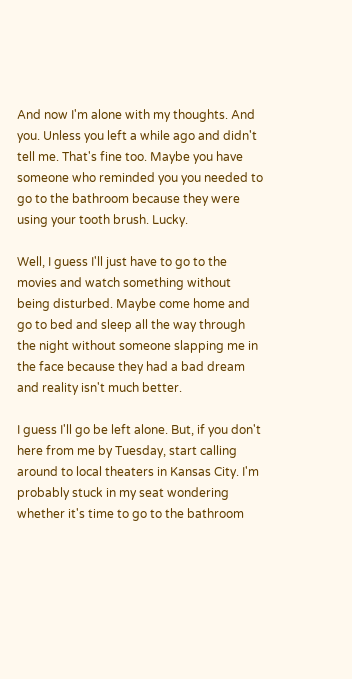And now I'm alone with my thoughts. And you. Unless you left a while ago and didn't tell me. That's fine too. Maybe you have someone who reminded you you needed to go to the bathroom because they were using your tooth brush. Lucky.

Well, I guess I'll just have to go to the movies and watch something without being disturbed. Maybe come home and go to bed and sleep all the way through the night without someone slapping me in the face because they had a bad dream and reality isn't much better.

I guess I'll go be left alone. But, if you don't here from me by Tuesday, start calling around to local theaters in Kansas City. I'm probably stuck in my seat wondering whether it's time to go to the bathroom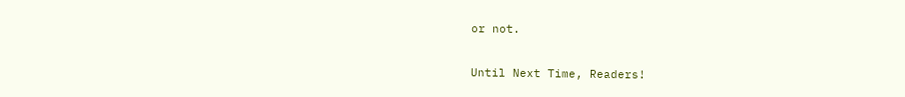or not.

Until Next Time, Readers!